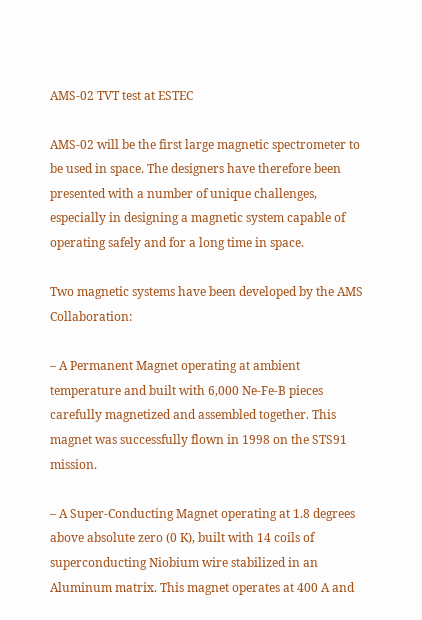AMS-02 TVT test at ESTEC

AMS-02 will be the first large magnetic spectrometer to be used in space. The designers have therefore been presented with a number of unique challenges, especially in designing a magnetic system capable of operating safely and for a long time in space.

Two magnetic systems have been developed by the AMS Collaboration:

– A Permanent Magnet operating at ambient temperature and built with 6,000 Ne-Fe-B pieces carefully magnetized and assembled together. This magnet was successfully flown in 1998 on the STS91 mission.

– A Super-Conducting Magnet operating at 1.8 degrees above absolute zero (0 K), built with 14 coils of superconducting Niobium wire stabilized in an Aluminum matrix. This magnet operates at 400 A and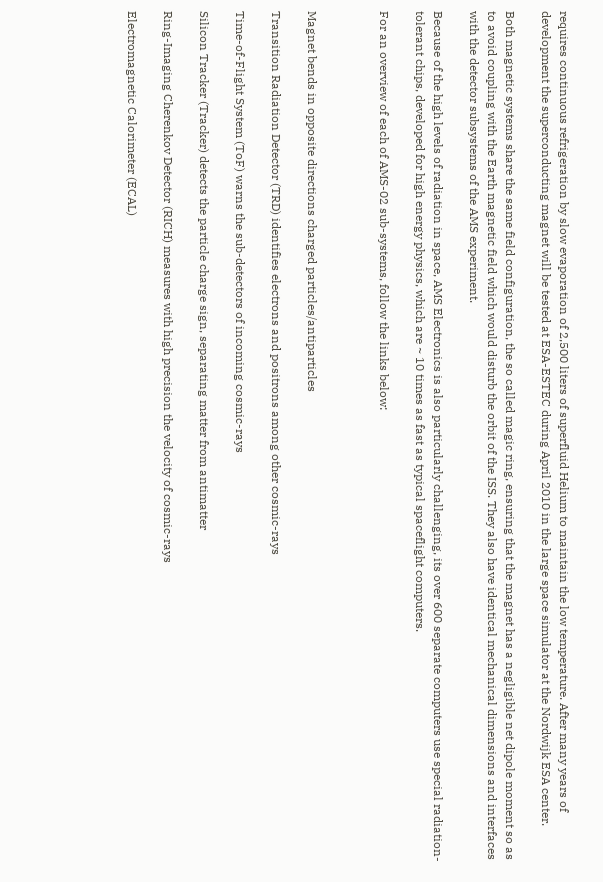requires continuous refrigeration by slow evaporation of 2,500 liters of superfluid Helium to maintain the low temperature. After many years of development the superconducting magnet will be tested at ESA-ESTEC during April 2010 in the large space simulator at the Nordwijk ESA center.

Both magnetic systems share the same field configuration, the so called magic ring, ensuring that the magnet has a negligible net dipole moment so as to avoid coupling with the Earth magnetic field which would disturb the orbit of the ISS. They also have identical mechanical dimensions and interfaces with the detector subsystems of the AMS experiment.

Because of the high levels of radiation in space, AMS Electronics is also particularly challenging, its over 600 separate computers use special radiation-tolerant chips, developed for high energy physics, which are ~ 10 times as fast as typical spaceflight computers.

For an overview of each of AMS-02 sub-systems, follow the links below:



Magnet bends in opposite directions charged particles/antiparticles

Transition Radiation Detector (TRD) identifies electrons and positrons among other cosmic-rays

Time-of-Flight System (ToF) warns the sub-detectors of incoming cosmic-rays

Silicon Tracker (Tracker) detects the particle charge sign, separating matter from antimatter

Ring-Imaging Cherenkov Detector (RICH) measures with high precision the velocity of cosmic-rays

Electromagnetic Calorimeter (ECAL)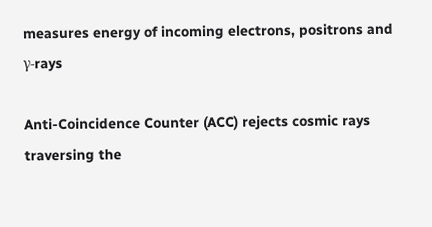measures energy of incoming electrons, positrons and γ-rays

Anti-Coincidence Counter (ACC) rejects cosmic rays traversing the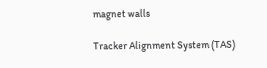magnet walls

Tracker Alignment System (TAS)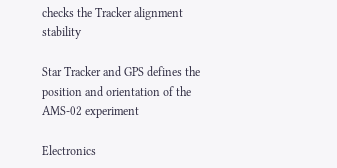checks the Tracker alignment stability

Star Tracker and GPS defines the position and orientation of the AMS-02 experiment

Electronics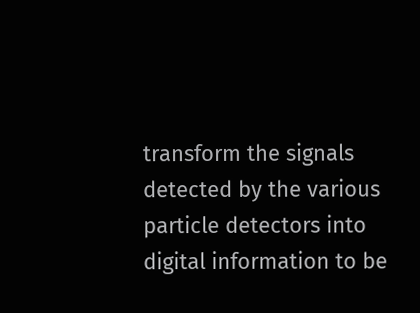transform the signals detected by the various particle detectors into digital information to be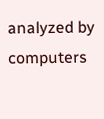analyzed by computers